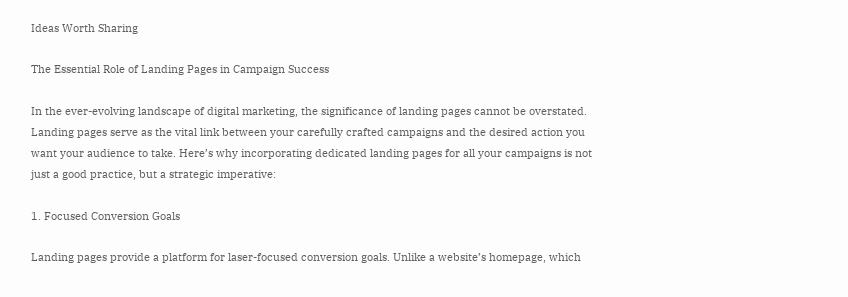Ideas Worth Sharing

The Essential Role of Landing Pages in Campaign Success

In the ever-evolving landscape of digital marketing, the significance of landing pages cannot be overstated. Landing pages serve as the vital link between your carefully crafted campaigns and the desired action you want your audience to take. Here’s why incorporating dedicated landing pages for all your campaigns is not just a good practice, but a strategic imperative:

1. Focused Conversion Goals

Landing pages provide a platform for laser-focused conversion goals. Unlike a website’s homepage, which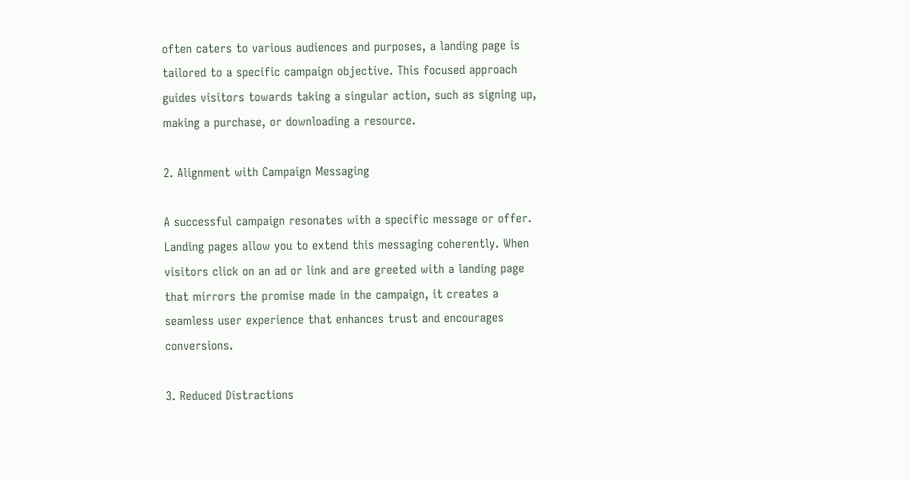often caters to various audiences and purposes, a landing page is tailored to a specific campaign objective. This focused approach guides visitors towards taking a singular action, such as signing up, making a purchase, or downloading a resource.

2. Alignment with Campaign Messaging

A successful campaign resonates with a specific message or offer. Landing pages allow you to extend this messaging coherently. When visitors click on an ad or link and are greeted with a landing page that mirrors the promise made in the campaign, it creates a seamless user experience that enhances trust and encourages conversions.

3. Reduced Distractions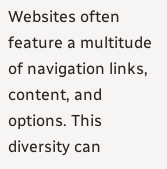Websites often feature a multitude of navigation links, content, and options. This diversity can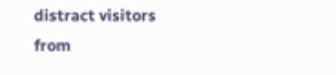distract visitors from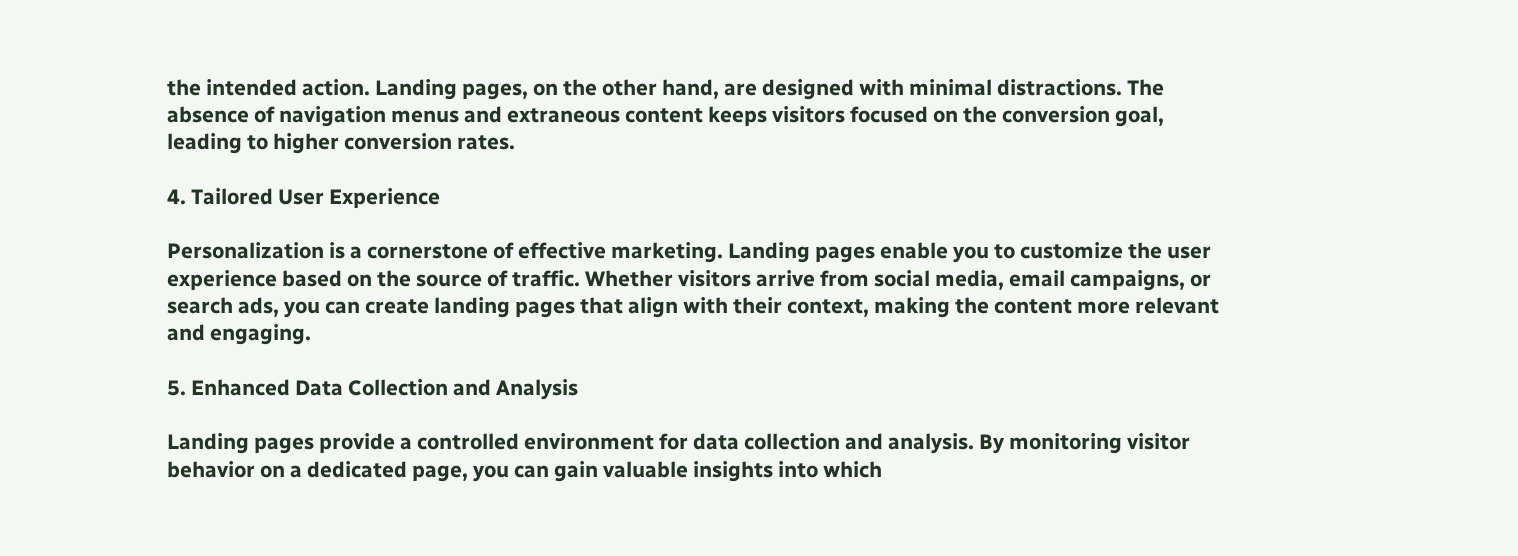the intended action. Landing pages, on the other hand, are designed with minimal distractions. The absence of navigation menus and extraneous content keeps visitors focused on the conversion goal, leading to higher conversion rates.

4. Tailored User Experience

Personalization is a cornerstone of effective marketing. Landing pages enable you to customize the user experience based on the source of traffic. Whether visitors arrive from social media, email campaigns, or search ads, you can create landing pages that align with their context, making the content more relevant and engaging.

5. Enhanced Data Collection and Analysis

Landing pages provide a controlled environment for data collection and analysis. By monitoring visitor behavior on a dedicated page, you can gain valuable insights into which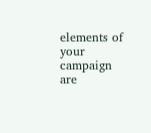elements of your campaign are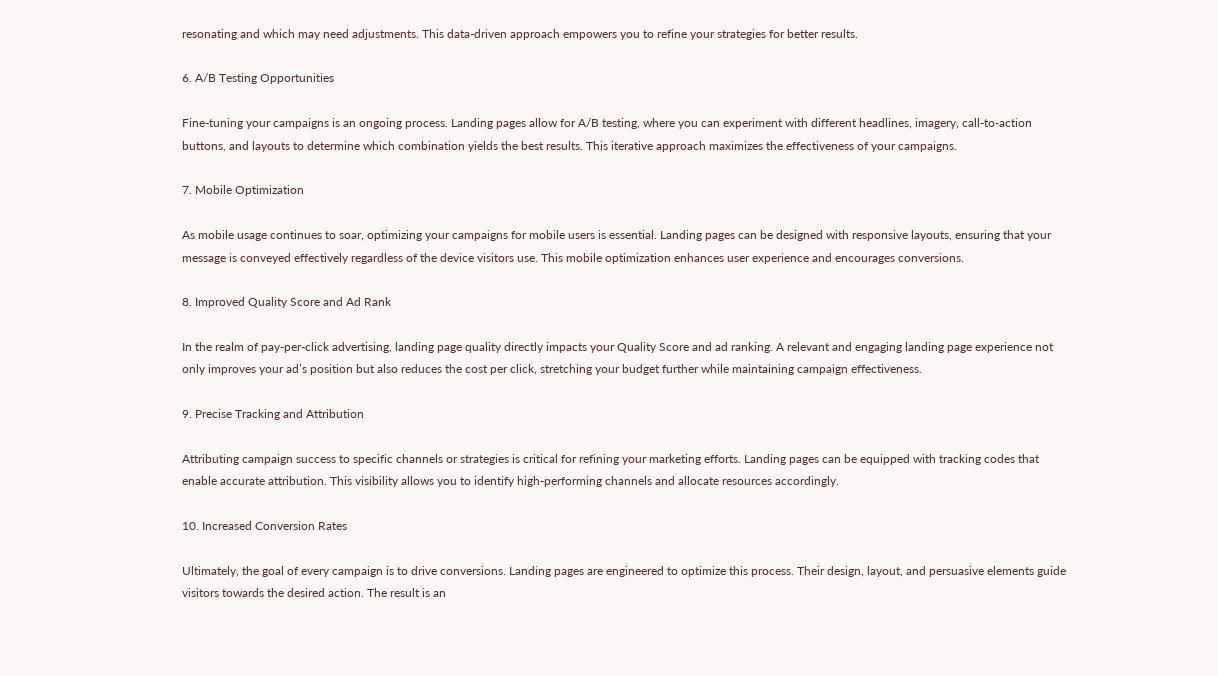resonating and which may need adjustments. This data-driven approach empowers you to refine your strategies for better results.

6. A/B Testing Opportunities

Fine-tuning your campaigns is an ongoing process. Landing pages allow for A/B testing, where you can experiment with different headlines, imagery, call-to-action buttons, and layouts to determine which combination yields the best results. This iterative approach maximizes the effectiveness of your campaigns.

7. Mobile Optimization

As mobile usage continues to soar, optimizing your campaigns for mobile users is essential. Landing pages can be designed with responsive layouts, ensuring that your message is conveyed effectively regardless of the device visitors use. This mobile optimization enhances user experience and encourages conversions.

8. Improved Quality Score and Ad Rank

In the realm of pay-per-click advertising, landing page quality directly impacts your Quality Score and ad ranking. A relevant and engaging landing page experience not only improves your ad’s position but also reduces the cost per click, stretching your budget further while maintaining campaign effectiveness.

9. Precise Tracking and Attribution

Attributing campaign success to specific channels or strategies is critical for refining your marketing efforts. Landing pages can be equipped with tracking codes that enable accurate attribution. This visibility allows you to identify high-performing channels and allocate resources accordingly.

10. Increased Conversion Rates

Ultimately, the goal of every campaign is to drive conversions. Landing pages are engineered to optimize this process. Their design, layout, and persuasive elements guide visitors towards the desired action. The result is an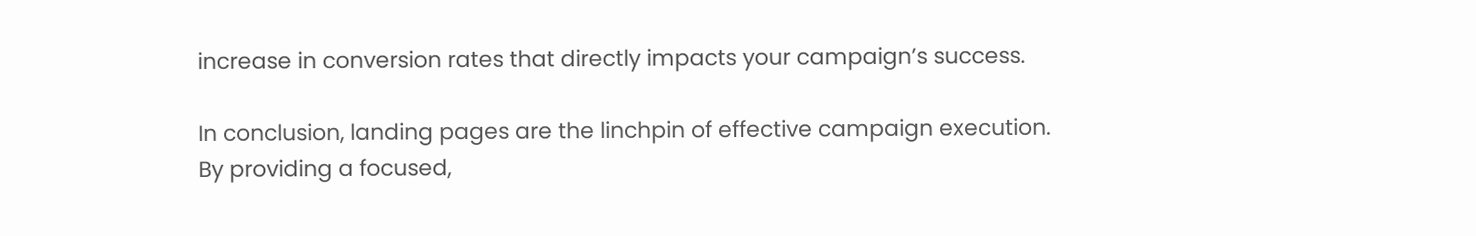increase in conversion rates that directly impacts your campaign’s success.

In conclusion, landing pages are the linchpin of effective campaign execution. By providing a focused,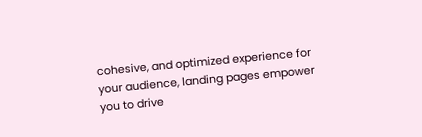cohesive, and optimized experience for your audience, landing pages empower you to drive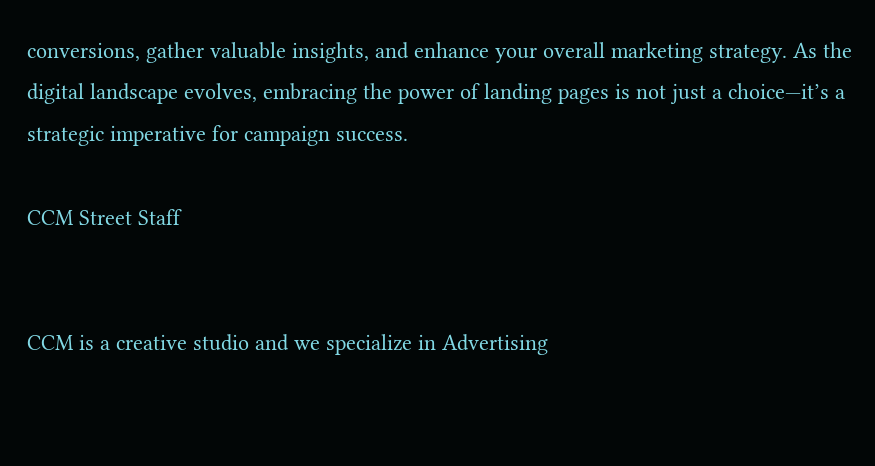conversions, gather valuable insights, and enhance your overall marketing strategy. As the digital landscape evolves, embracing the power of landing pages is not just a choice—it’s a strategic imperative for campaign success.

CCM Street Staff


CCM is a creative studio and we specialize in Advertising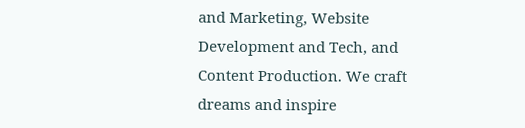and Marketing, Website Development and Tech, and Content Production. We craft dreams and inspire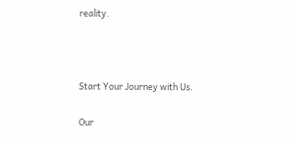reality.



Start Your Journey with Us.

Our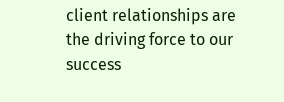client relationships are the driving force to our success